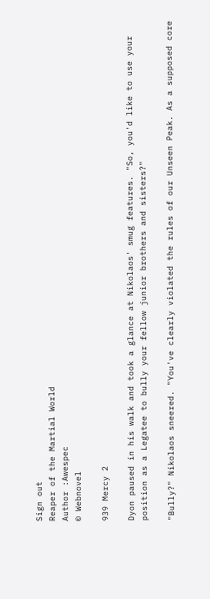Sign out
Reaper of the Martial World
Author :Awespec
© Webnovel

939 Mercy 2

Dyon paused in his walk and took a glance at Nikolaos' smug features. "So, you'd like to use your position as a Legatee to bully your fellow junior brothers and sisters?"

"Bully?" Nikolaos sneered. "You've clearly violated the rules of our Unseen Peak. As a supposed core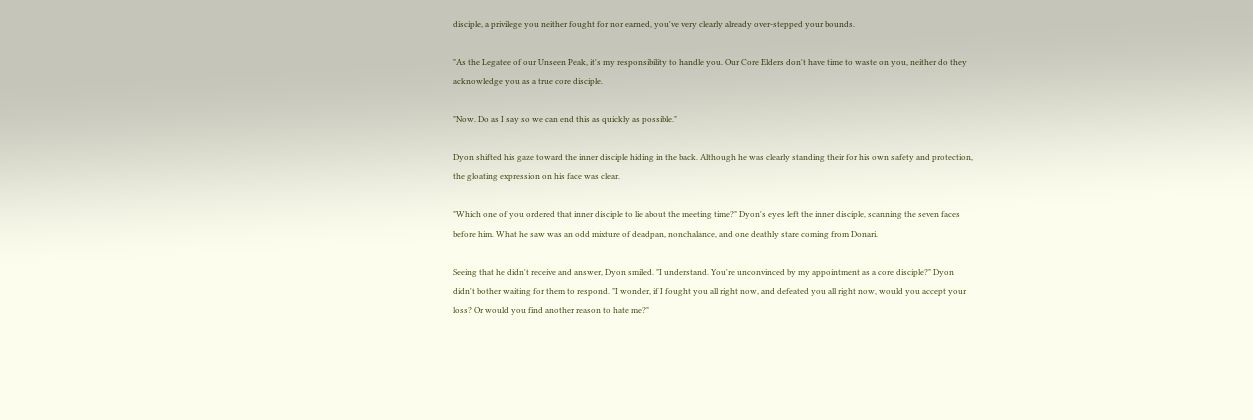disciple, a privilege you neither fought for nor earned, you've very clearly already over-stepped your bounds.

"As the Legatee of our Unseen Peak, it's my responsibility to handle you. Our Core Elders don't have time to waste on you, neither do they acknowledge you as a true core disciple.

"Now. Do as I say so we can end this as quickly as possible."

Dyon shifted his gaze toward the inner disciple hiding in the back. Although he was clearly standing their for his own safety and protection, the gloating expression on his face was clear.

"Which one of you ordered that inner disciple to lie about the meeting time?" Dyon's eyes left the inner disciple, scanning the seven faces before him. What he saw was an odd mixture of deadpan, nonchalance, and one deathly stare coming from Donari.

Seeing that he didn't receive and answer, Dyon smiled. "I understand. You're unconvinced by my appointment as a core disciple?" Dyon didn't bother waiting for them to respond. "I wonder, if I fought you all right now, and defeated you all right now, would you accept your loss? Or would you find another reason to hate me?"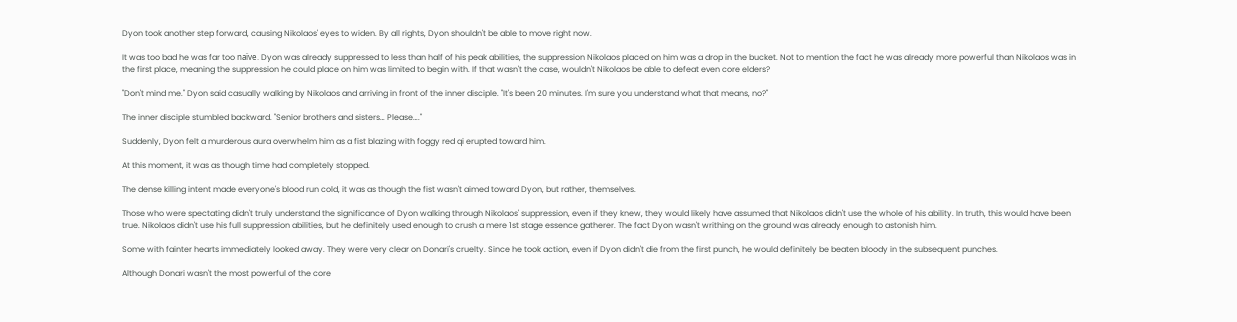Dyon took another step forward, causing Nikolaos' eyes to widen. By all rights, Dyon shouldn't be able to move right now.

It was too bad he was far too naïve. Dyon was already suppressed to less than half of his peak abilities, the suppression Nikolaos placed on him was a drop in the bucket. Not to mention the fact he was already more powerful than Nikolaos was in the first place, meaning the suppression he could place on him was limited to begin with. If that wasn't the case, wouldn't Nikolaos be able to defeat even core elders?

"Don't mind me." Dyon said casually walking by Nikolaos and arriving in front of the inner disciple. "It's been 20 minutes. I'm sure you understand what that means, no?"

The inner disciple stumbled backward. "Senior brothers and sisters… Please…."

Suddenly, Dyon felt a murderous aura overwhelm him as a fist blazing with foggy red qi erupted toward him.

At this moment, it was as though time had completely stopped.

The dense killing intent made everyone's blood run cold, it was as though the fist wasn't aimed toward Dyon, but rather, themselves.

Those who were spectating didn't truly understand the significance of Dyon walking through Nikolaos' suppression, even if they knew, they would likely have assumed that Nikolaos didn't use the whole of his ability. In truth, this would have been true. Nikolaos didn't use his full suppression abilities, but he definitely used enough to crush a mere 1st stage essence gatherer. The fact Dyon wasn't writhing on the ground was already enough to astonish him.

Some with fainter hearts immediately looked away. They were very clear on Donari's cruelty. Since he took action, even if Dyon didn't die from the first punch, he would definitely be beaten bloody in the subsequent punches.

Although Donari wasn't the most powerful of the core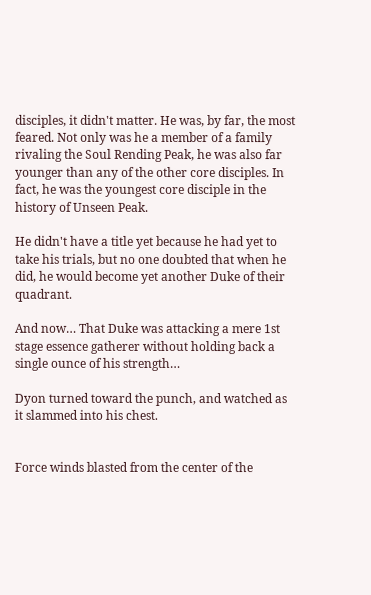disciples, it didn't matter. He was, by far, the most feared. Not only was he a member of a family rivaling the Soul Rending Peak, he was also far younger than any of the other core disciples. In fact, he was the youngest core disciple in the history of Unseen Peak.

He didn't have a title yet because he had yet to take his trials, but no one doubted that when he did, he would become yet another Duke of their quadrant.

And now… That Duke was attacking a mere 1st stage essence gatherer without holding back a single ounce of his strength…

Dyon turned toward the punch, and watched as it slammed into his chest.


Force winds blasted from the center of the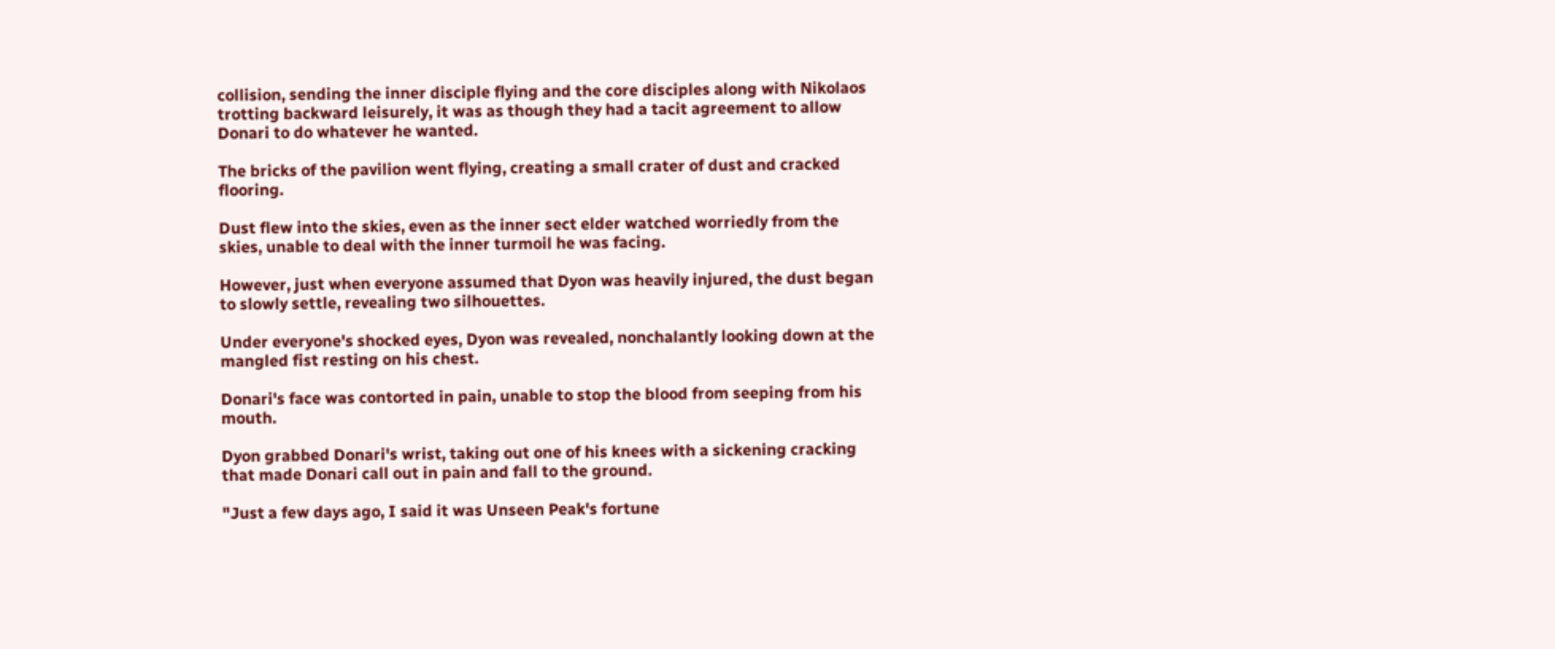collision, sending the inner disciple flying and the core disciples along with Nikolaos trotting backward leisurely, it was as though they had a tacit agreement to allow Donari to do whatever he wanted.

The bricks of the pavilion went flying, creating a small crater of dust and cracked flooring.

Dust flew into the skies, even as the inner sect elder watched worriedly from the skies, unable to deal with the inner turmoil he was facing.

However, just when everyone assumed that Dyon was heavily injured, the dust began to slowly settle, revealing two silhouettes.

Under everyone's shocked eyes, Dyon was revealed, nonchalantly looking down at the mangled fist resting on his chest.

Donari's face was contorted in pain, unable to stop the blood from seeping from his mouth.

Dyon grabbed Donari's wrist, taking out one of his knees with a sickening cracking that made Donari call out in pain and fall to the ground.

"Just a few days ago, I said it was Unseen Peak's fortune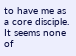to have me as a core disciple. It seems none of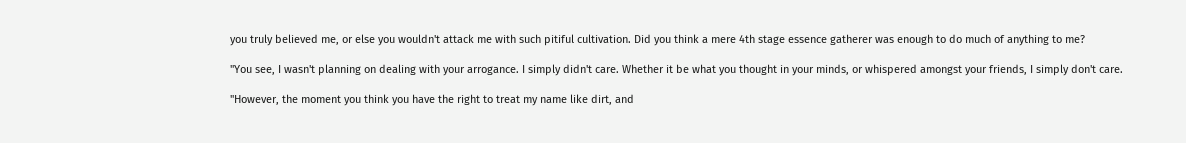you truly believed me, or else you wouldn't attack me with such pitiful cultivation. Did you think a mere 4th stage essence gatherer was enough to do much of anything to me?

"You see, I wasn't planning on dealing with your arrogance. I simply didn't care. Whether it be what you thought in your minds, or whispered amongst your friends, I simply don't care.

"However, the moment you think you have the right to treat my name like dirt, and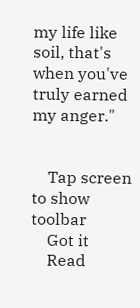my life like soil, that's when you've truly earned my anger."


    Tap screen to show toolbar
    Got it
    Read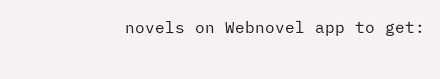novels on Webnovel app to get: